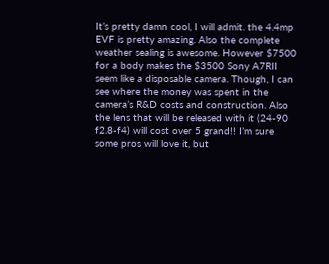It’s pretty damn cool, I will admit. the 4.4mp EVF is pretty amazing. Also the complete weather sealing is awesome. However $7500 for a body makes the $3500 Sony A7RII seem like a disposable camera. Though, I can see where the money was spent in the camera’s R&D costs and construction. Also the lens that will be released with it (24-90 f2.8-f4) will cost over 5 grand!! I’m sure some pros will love it, but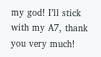my god! I’ll stick with my A7, thank you very much!